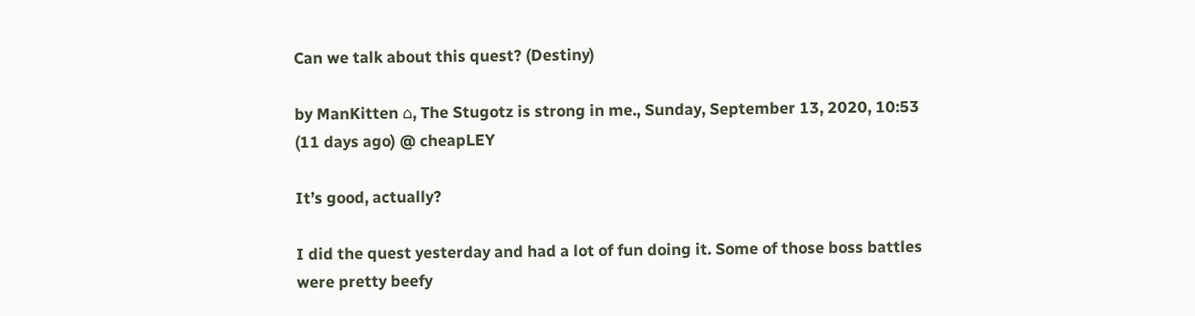Can we talk about this quest? (Destiny)

by ManKitten ⌂, The Stugotz is strong in me., Sunday, September 13, 2020, 10:53 (11 days ago) @ cheapLEY

It’s good, actually?

I did the quest yesterday and had a lot of fun doing it. Some of those boss battles were pretty beefy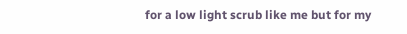for a low light scrub like me but for my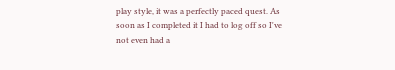play style, it was a perfectly paced quest. As soon as I completed it I had to log off so I've not even had a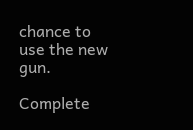chance to use the new gun.

Complete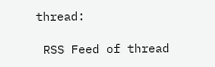thread:

 RSS Feed of thread